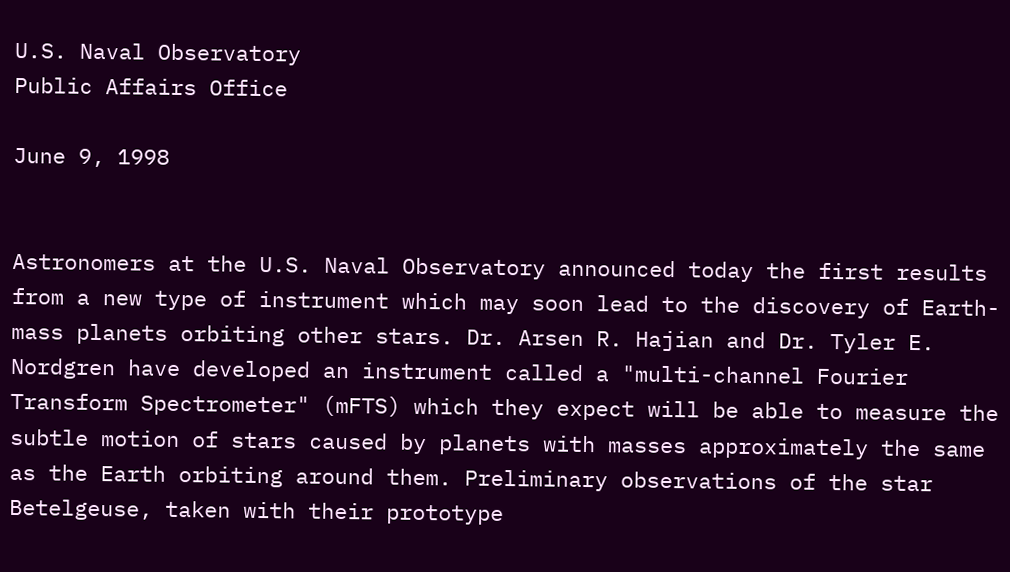U.S. Naval Observatory
Public Affairs Office

June 9, 1998


Astronomers at the U.S. Naval Observatory announced today the first results from a new type of instrument which may soon lead to the discovery of Earth-mass planets orbiting other stars. Dr. Arsen R. Hajian and Dr. Tyler E. Nordgren have developed an instrument called a "multi-channel Fourier Transform Spectrometer" (mFTS) which they expect will be able to measure the subtle motion of stars caused by planets with masses approximately the same as the Earth orbiting around them. Preliminary observations of the star Betelgeuse, taken with their prototype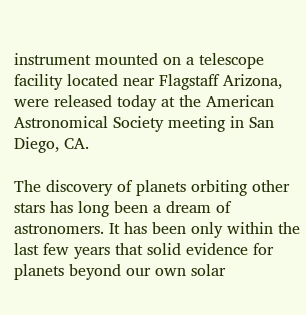instrument mounted on a telescope facility located near Flagstaff Arizona, were released today at the American Astronomical Society meeting in San Diego, CA.

The discovery of planets orbiting other stars has long been a dream of astronomers. It has been only within the last few years that solid evidence for planets beyond our own solar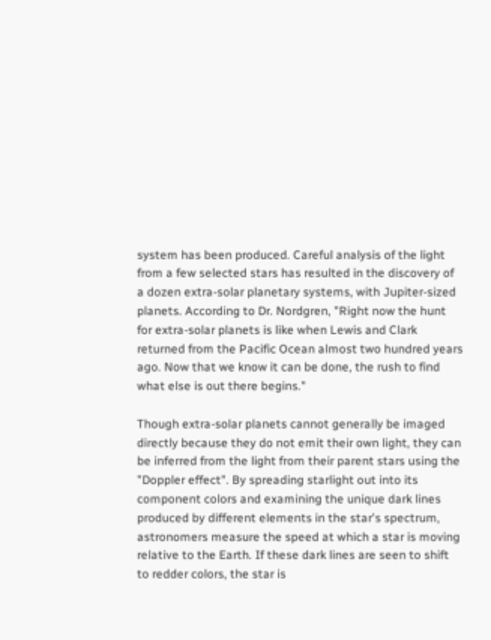system has been produced. Careful analysis of the light from a few selected stars has resulted in the discovery of a dozen extra-solar planetary systems, with Jupiter-sized planets. According to Dr. Nordgren, "Right now the hunt for extra-solar planets is like when Lewis and Clark returned from the Pacific Ocean almost two hundred years ago. Now that we know it can be done, the rush to find what else is out there begins."

Though extra-solar planets cannot generally be imaged directly because they do not emit their own light, they can be inferred from the light from their parent stars using the "Doppler effect". By spreading starlight out into its component colors and examining the unique dark lines produced by different elements in the star's spectrum, astronomers measure the speed at which a star is moving relative to the Earth. If these dark lines are seen to shift to redder colors, the star is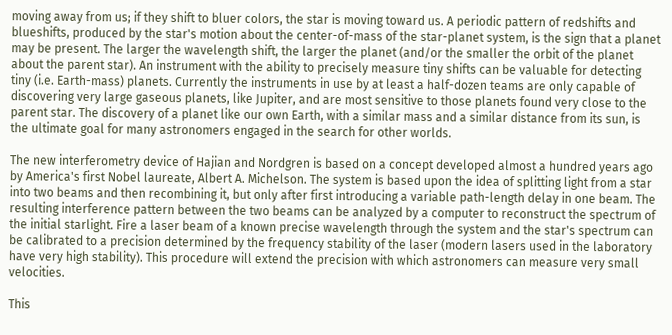moving away from us; if they shift to bluer colors, the star is moving toward us. A periodic pattern of redshifts and blueshifts, produced by the star's motion about the center-of-mass of the star-planet system, is the sign that a planet may be present. The larger the wavelength shift, the larger the planet (and/or the smaller the orbit of the planet about the parent star). An instrument with the ability to precisely measure tiny shifts can be valuable for detecting tiny (i.e. Earth-mass) planets. Currently the instruments in use by at least a half-dozen teams are only capable of discovering very large gaseous planets, like Jupiter, and are most sensitive to those planets found very close to the parent star. The discovery of a planet like our own Earth, with a similar mass and a similar distance from its sun, is the ultimate goal for many astronomers engaged in the search for other worlds.

The new interferometry device of Hajian and Nordgren is based on a concept developed almost a hundred years ago by America's first Nobel laureate, Albert A. Michelson. The system is based upon the idea of splitting light from a star into two beams and then recombining it, but only after first introducing a variable path-length delay in one beam. The resulting interference pattern between the two beams can be analyzed by a computer to reconstruct the spectrum of the initial starlight. Fire a laser beam of a known precise wavelength through the system and the star's spectrum can be calibrated to a precision determined by the frequency stability of the laser (modern lasers used in the laboratory have very high stability). This procedure will extend the precision with which astronomers can measure very small velocities.

This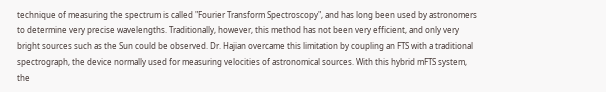technique of measuring the spectrum is called "Fourier Transform Spectroscopy", and has long been used by astronomers to determine very precise wavelengths. Traditionally, however, this method has not been very efficient, and only very bright sources such as the Sun could be observed. Dr. Hajian overcame this limitation by coupling an FTS with a traditional spectrograph, the device normally used for measuring velocities of astronomical sources. With this hybrid mFTS system, the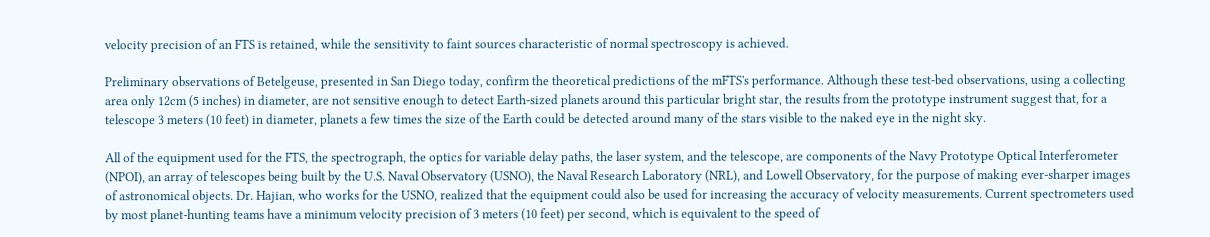velocity precision of an FTS is retained, while the sensitivity to faint sources characteristic of normal spectroscopy is achieved.

Preliminary observations of Betelgeuse, presented in San Diego today, confirm the theoretical predictions of the mFTS's performance. Although these test-bed observations, using a collecting area only 12cm (5 inches) in diameter, are not sensitive enough to detect Earth-sized planets around this particular bright star, the results from the prototype instrument suggest that, for a telescope 3 meters (10 feet) in diameter, planets a few times the size of the Earth could be detected around many of the stars visible to the naked eye in the night sky.

All of the equipment used for the FTS, the spectrograph, the optics for variable delay paths, the laser system, and the telescope, are components of the Navy Prototype Optical Interferometer (NPOI), an array of telescopes being built by the U.S. Naval Observatory (USNO), the Naval Research Laboratory (NRL), and Lowell Observatory, for the purpose of making ever-sharper images of astronomical objects. Dr. Hajian, who works for the USNO, realized that the equipment could also be used for increasing the accuracy of velocity measurements. Current spectrometers used by most planet-hunting teams have a minimum velocity precision of 3 meters (10 feet) per second, which is equivalent to the speed of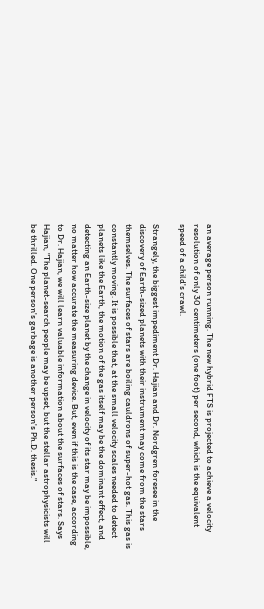an average person running. The new hybrid FTS is projected to achieve a velocity resolution of only 30 centimeters (one foot) per second, which is the equivalent speed of a child's crawl.

Strangely, the biggest impediment Dr. Hajian and Dr. Nordgren foresee in the discovery of Earth-sized planets with their instrument may come from the stars themselves. The surfaces of stars are boiling cauldrons of super-hot gas. This gas is constantly moving. It is possible that, at the small velocity scales needed to detect planets like the Earth, the motion of the gas itself may be the dominant effect, and detecting an Earth-size planet by the change in velocity of its star may be impossible, no matter how accurate the measuring device. But, even if this is the case, according to Dr. Hajian, we will learn valuable information about the surfaces of stars. Says Hajian, "The planet-search people may be upset, but the stellar astrophysicists will be thrilled. One person's garbage is another person's Ph.D. thesis."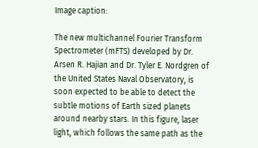Image caption:

The new multichannel Fourier Transform Spectrometer (mFTS) developed by Dr. Arsen R. Hajian and Dr. Tyler E. Nordgren of the United States Naval Observatory, is soon expected to be able to detect the subtle motions of Earth sized planets around nearby stars. In this figure, laser light, which follows the same path as the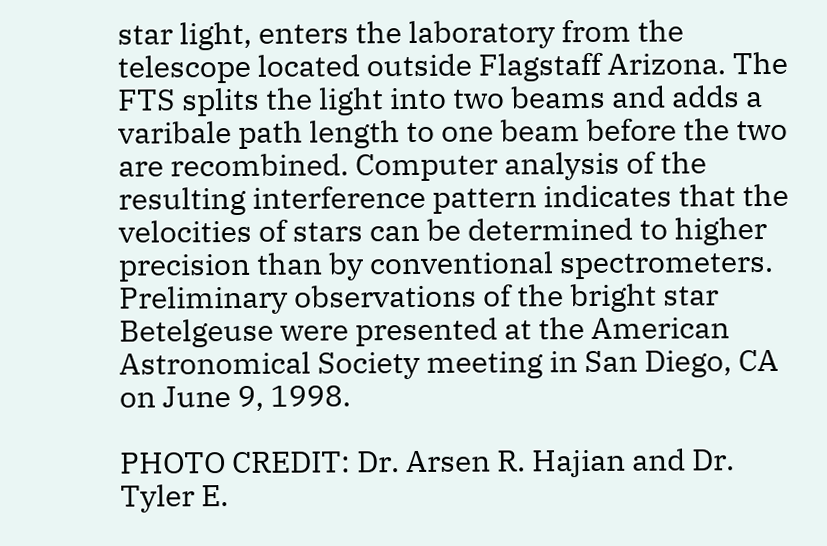star light, enters the laboratory from the telescope located outside Flagstaff Arizona. The FTS splits the light into two beams and adds a varibale path length to one beam before the two are recombined. Computer analysis of the resulting interference pattern indicates that the velocities of stars can be determined to higher precision than by conventional spectrometers. Preliminary observations of the bright star Betelgeuse were presented at the American Astronomical Society meeting in San Diego, CA on June 9, 1998.

PHOTO CREDIT: Dr. Arsen R. Hajian and Dr. Tyler E.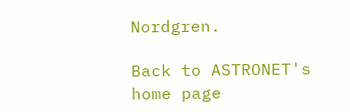Nordgren.

Back to ASTRONET's home page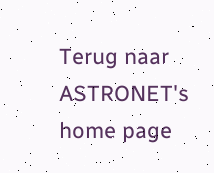Terug naar ASTRONET's home page